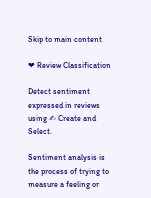Skip to main content

❤ Review Classification

Detect sentiment expressed in reviews using ✍ Create and  Select.

Sentiment analysis is the process of trying to measure a feeling or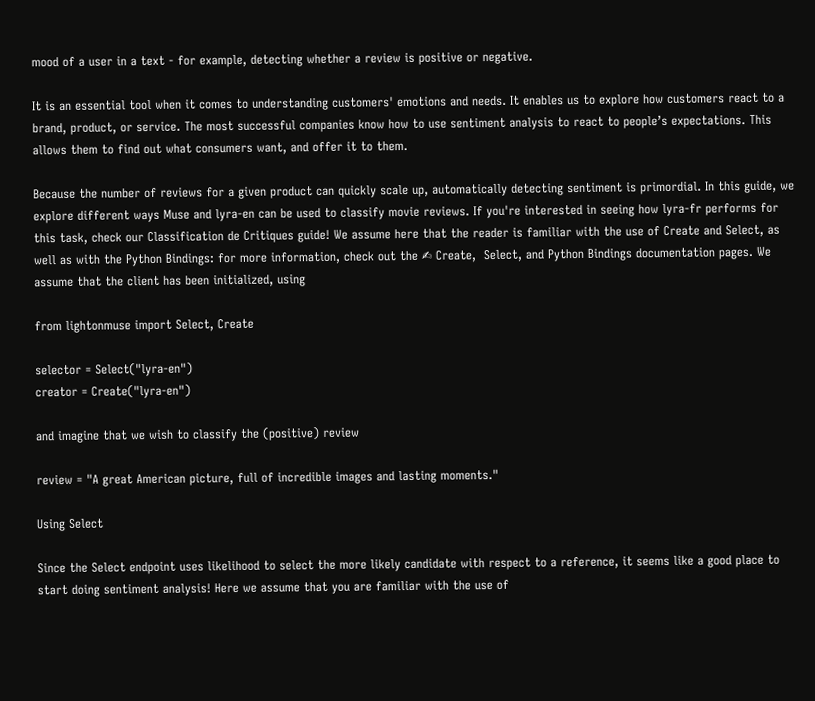mood of a user in a text - for example, detecting whether a review is positive or negative.

It is an essential tool when it comes to understanding customers' emotions and needs. It enables us to explore how customers react to a brand, product, or service. The most successful companies know how to use sentiment analysis to react to people’s expectations. This allows them to find out what consumers want, and offer it to them.

Because the number of reviews for a given product can quickly scale up, automatically detecting sentiment is primordial. In this guide, we explore different ways Muse and lyra-en can be used to classify movie reviews. If you're interested in seeing how lyra-fr performs for this task, check our Classification de Critiques guide! We assume here that the reader is familiar with the use of Create and Select, as well as with the Python Bindings: for more information, check out the ✍ Create,  Select, and Python Bindings documentation pages. We assume that the client has been initialized, using

from lightonmuse import Select, Create

selector = Select("lyra-en")
creator = Create("lyra-en")

and imagine that we wish to classify the (positive) review

review = "A great American picture, full of incredible images and lasting moments."

Using Select

Since the Select endpoint uses likelihood to select the more likely candidate with respect to a reference, it seems like a good place to start doing sentiment analysis! Here we assume that you are familiar with the use of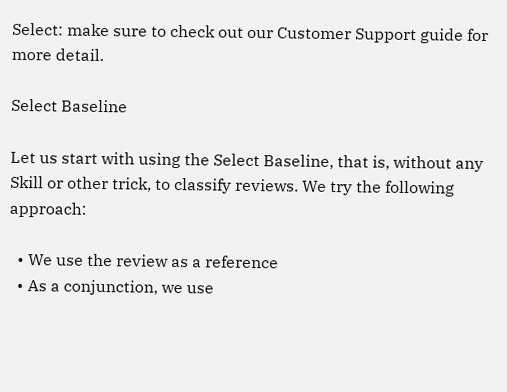Select: make sure to check out our Customer Support guide for more detail.

Select Baseline

Let us start with using the Select Baseline, that is, without any Skill or other trick, to classify reviews. We try the following approach:

  • We use the review as a reference
  • As a conjunction, we use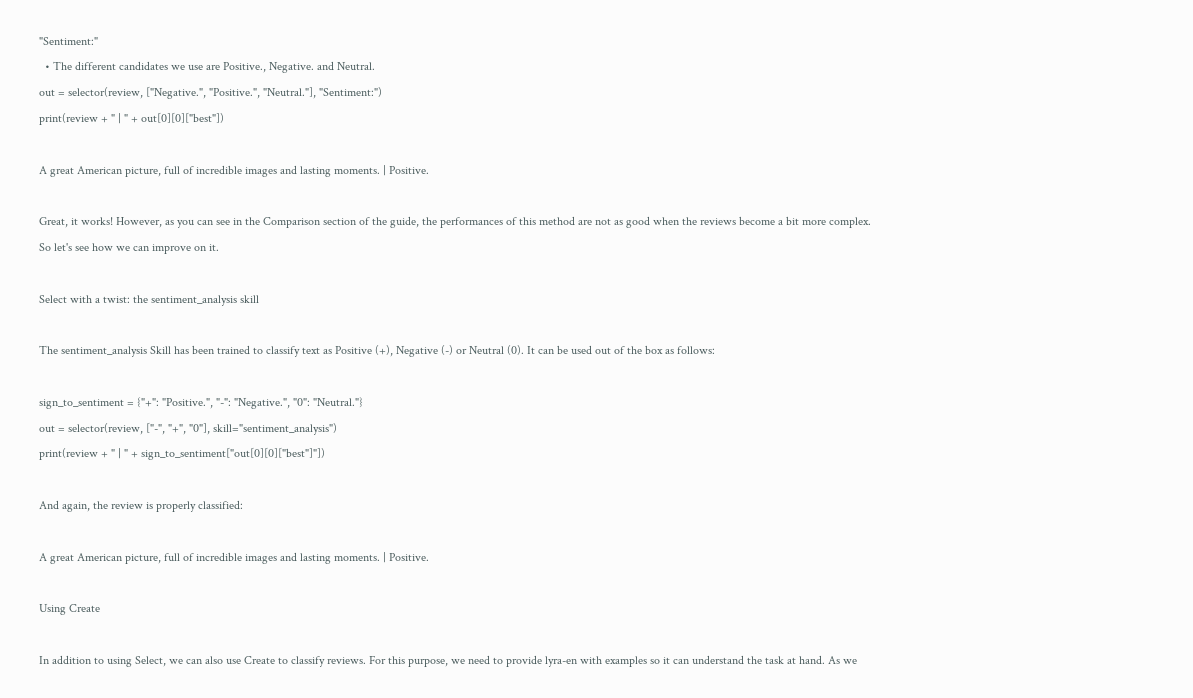"Sentiment:"
  • The different candidates we use are Positive., Negative. and Neutral.
out = selector(review, ["Negative.", "Positive.", "Neutral."], "Sentiment:")
print(review + " | " + out[0][0]["best"])

A great American picture, full of incredible images and lasting moments. | Positive.

Great, it works! However, as you can see in the Comparison section of the guide, the performances of this method are not as good when the reviews become a bit more complex. So let's see how we can improve on it.

Select with a twist: the sentiment_analysis skill

The sentiment_analysis Skill has been trained to classify text as Positive (+), Negative (-) or Neutral (0). It can be used out of the box as follows:

sign_to_sentiment = {"+": "Positive.", "-": "Negative.", "0": "Neutral."}
out = selector(review, ["-", "+", "0"], skill="sentiment_analysis")
print(review + " | " + sign_to_sentiment["out[0][0]["best"]"])

And again, the review is properly classified:

A great American picture, full of incredible images and lasting moments. | Positive.

Using Create

In addition to using Select, we can also use Create to classify reviews. For this purpose, we need to provide lyra-en with examples so it can understand the task at hand. As we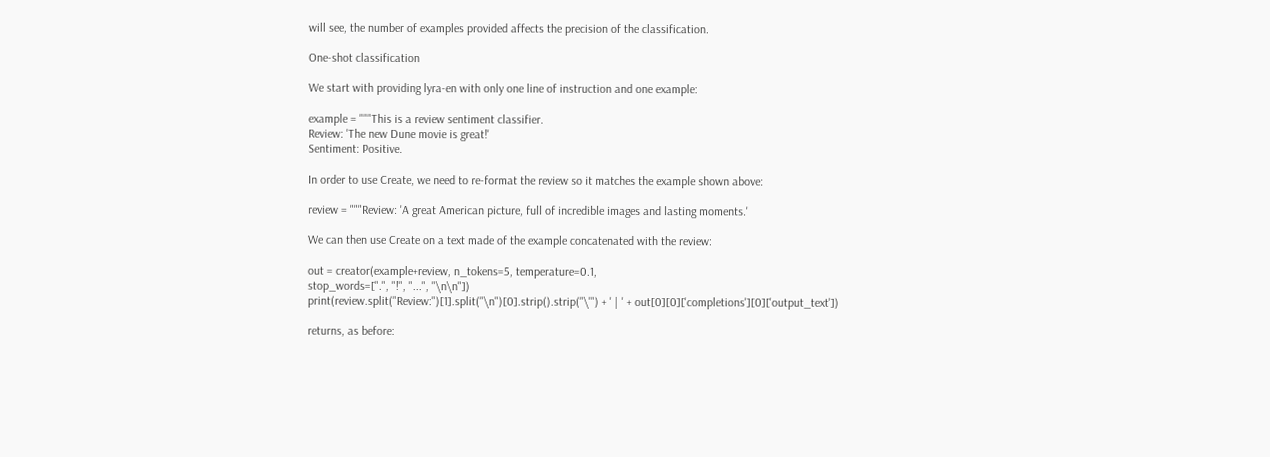will see, the number of examples provided affects the precision of the classification.

One-shot classification

We start with providing lyra-en with only one line of instruction and one example:

example = """This is a review sentiment classifier.
Review: 'The new Dune movie is great!'
Sentiment: Positive.

In order to use Create, we need to re-format the review so it matches the example shown above:

review = """Review: 'A great American picture, full of incredible images and lasting moments.'

We can then use Create on a text made of the example concatenated with the review:

out = creator(example+review, n_tokens=5, temperature=0.1,
stop_words=[".", "!", "...", "\n\n"])
print(review.split("Review:")[1].split("\n")[0].strip().strip("\'") + ' | ' + out[0][0]['completions'][0]['output_text'])

returns, as before: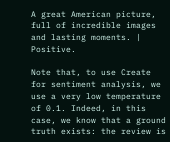A great American picture, full of incredible images and lasting moments. | Positive.

Note that, to use Create for sentiment analysis, we use a very low temperature of 0.1. Indeed, in this case, we know that a ground truth exists: the review is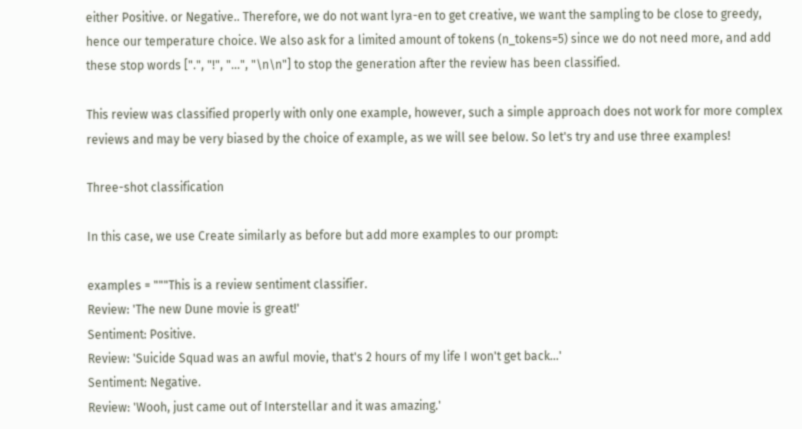either Positive. or Negative.. Therefore, we do not want lyra-en to get creative, we want the sampling to be close to greedy, hence our temperature choice. We also ask for a limited amount of tokens (n_tokens=5) since we do not need more, and add these stop words [".", "!", "...", "\n\n"] to stop the generation after the review has been classified.

This review was classified properly with only one example, however, such a simple approach does not work for more complex reviews and may be very biased by the choice of example, as we will see below. So let's try and use three examples!

Three-shot classification

In this case, we use Create similarly as before but add more examples to our prompt:

examples = """This is a review sentiment classifier.
Review: 'The new Dune movie is great!'
Sentiment: Positive.
Review: 'Suicide Squad was an awful movie, that's 2 hours of my life I won't get back...'
Sentiment: Negative.
Review: 'Wooh, just came out of Interstellar and it was amazing.'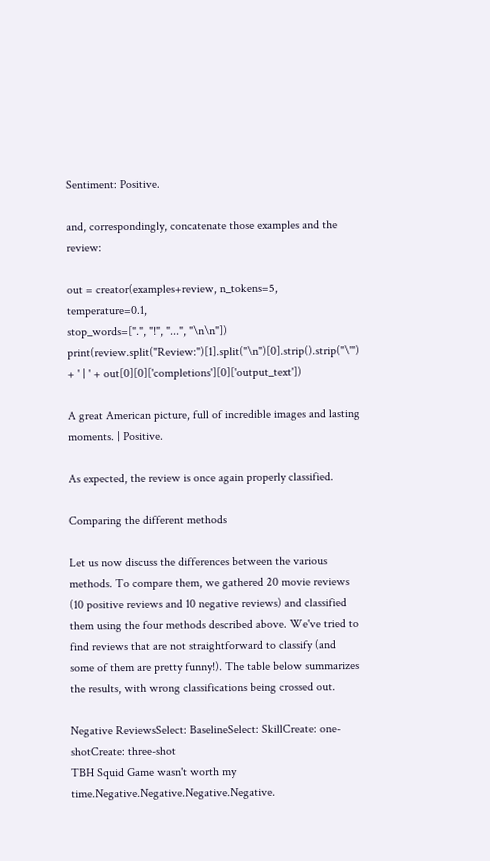Sentiment: Positive.

and, correspondingly, concatenate those examples and the review:

out = creator(examples+review, n_tokens=5, temperature=0.1,
stop_words=[".", "!", "...", "\n\n"])
print(review.split("Review:")[1].split("\n")[0].strip().strip("\'") + ' | ' + out[0][0]['completions'][0]['output_text'])

A great American picture, full of incredible images and lasting moments. | Positive.

As expected, the review is once again properly classified.

Comparing the different methods

Let us now discuss the differences between the various methods. To compare them, we gathered 20 movie reviews (10 positive reviews and 10 negative reviews) and classified them using the four methods described above. We've tried to find reviews that are not straightforward to classify (and some of them are pretty funny!). The table below summarizes the results, with wrong classifications being crossed out.

Negative ReviewsSelect: BaselineSelect: SkillCreate: one-shotCreate: three-shot
TBH Squid Game wasn't worth my time.Negative.Negative.Negative.Negative.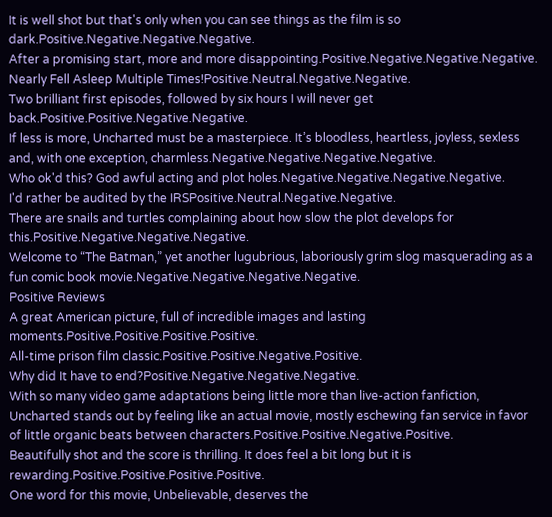It is well shot but that's only when you can see things as the film is so dark.Positive.Negative.Negative.Negative.
After a promising start, more and more disappointing.Positive.Negative.Negative.Negative.
Nearly Fell Asleep Multiple Times!Positive.Neutral.Negative.Negative.
Two brilliant first episodes, followed by six hours I will never get back.Positive.Positive.Negative.Negative.
If less is more, Uncharted must be a masterpiece. It’s bloodless, heartless, joyless, sexless and, with one exception, charmless.Negative.Negative.Negative.Negative.
Who ok'd this? God awful acting and plot holes.Negative.Negative.Negative.Negative.
I'd rather be audited by the IRSPositive.Neutral.Negative.Negative.
There are snails and turtles complaining about how slow the plot develops for this.Positive.Negative.Negative.Negative.
Welcome to “The Batman,” yet another lugubrious, laboriously grim slog masquerading as a fun comic book movie.Negative.Negative.Negative.Negative.
Positive Reviews
A great American picture, full of incredible images and lasting moments.Positive.Positive.Positive.Positive.
All-time prison film classic.Positive.Positive.Negative.Positive.
Why did It have to end?Positive.Negative.Negative.Negative.
With so many video game adaptations being little more than live-action fanfiction, Uncharted stands out by feeling like an actual movie, mostly eschewing fan service in favor of little organic beats between characters.Positive.Positive.Negative.Positive.
Beautifully shot and the score is thrilling. It does feel a bit long but it is rewarding.Positive.Positive.Positive.Positive.
One word for this movie, Unbelievable, deserves the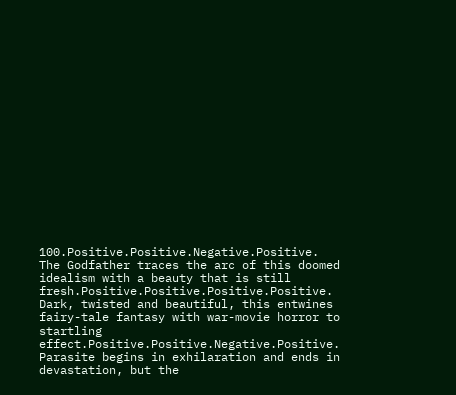100.Positive.Positive.Negative.Positive.
The Godfather traces the arc of this doomed idealism with a beauty that is still fresh.Positive.Positive.Positive.Positive.
Dark, twisted and beautiful, this entwines fairy-tale fantasy with war-movie horror to startling effect.Positive.Positive.Negative.Positive.
Parasite begins in exhilaration and ends in devastation, but the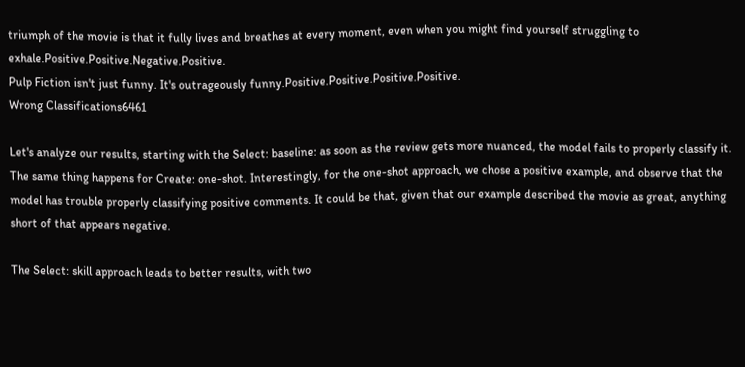triumph of the movie is that it fully lives and breathes at every moment, even when you might find yourself struggling to exhale.Positive.Positive.Negative.Positive.
Pulp Fiction isn't just funny. It's outrageously funny.Positive.Positive.Positive.Positive.
Wrong Classifications6461

Let's analyze our results, starting with the Select: baseline: as soon as the review gets more nuanced, the model fails to properly classify it. The same thing happens for Create: one-shot. Interestingly, for the one-shot approach, we chose a positive example, and observe that the model has trouble properly classifying positive comments. It could be that, given that our example described the movie as great, anything short of that appears negative.

The Select: skill approach leads to better results, with two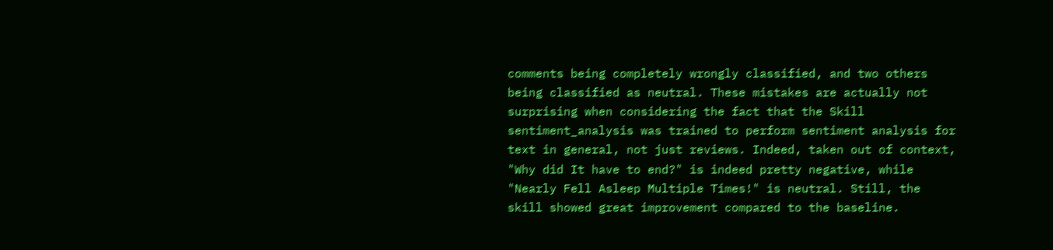comments being completely wrongly classified, and two others being classified as neutral. These mistakes are actually not surprising when considering the fact that the Skill sentiment_analysis was trained to perform sentiment analysis for text in general, not just reviews. Indeed, taken out of context, "Why did It have to end?" is indeed pretty negative, while "Nearly Fell Asleep Multiple Times!" is neutral. Still, the skill showed great improvement compared to the baseline.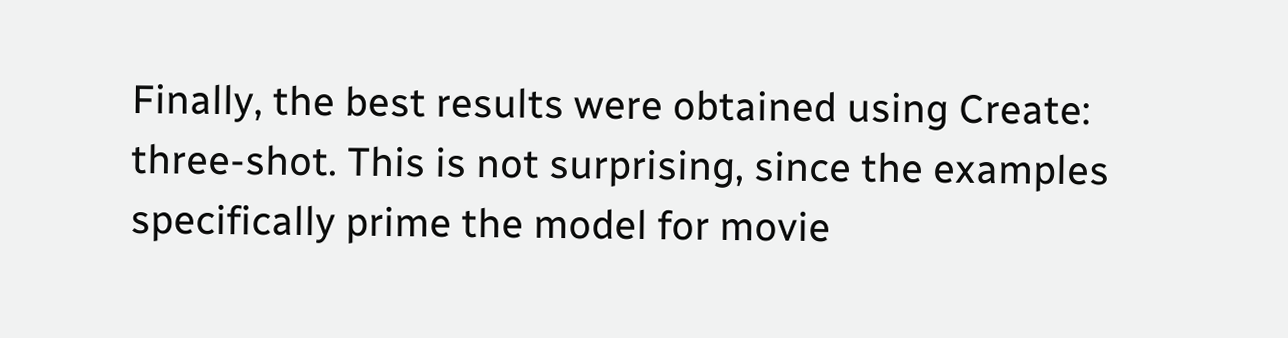Finally, the best results were obtained using Create: three-shot. This is not surprising, since the examples specifically prime the model for movie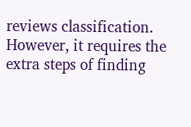reviews classification. However, it requires the extra steps of finding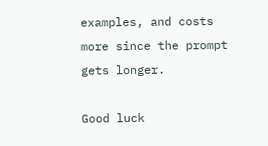examples, and costs more since the prompt gets longer.

Good luck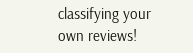classifying your own reviews!